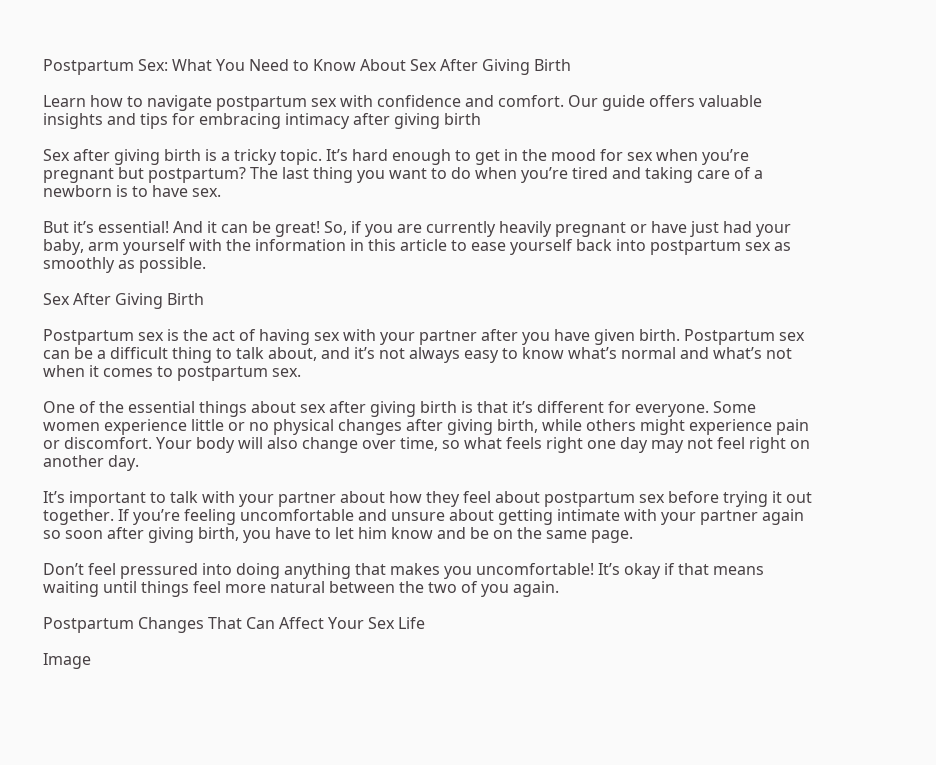Postpartum Sex: What You Need to Know About Sex After Giving Birth

Learn how to navigate postpartum sex with confidence and comfort. Our guide offers valuable insights and tips for embracing intimacy after giving birth

Sex after giving birth is a tricky topic. It’s hard enough to get in the mood for sex when you’re pregnant but postpartum? The last thing you want to do when you’re tired and taking care of a newborn is to have sex.

But it’s essential! And it can be great! So, if you are currently heavily pregnant or have just had your baby, arm yourself with the information in this article to ease yourself back into postpartum sex as smoothly as possible.

Sex After Giving Birth

Postpartum sex is the act of having sex with your partner after you have given birth. Postpartum sex can be a difficult thing to talk about, and it’s not always easy to know what’s normal and what’s not when it comes to postpartum sex.

One of the essential things about sex after giving birth is that it’s different for everyone. Some women experience little or no physical changes after giving birth, while others might experience pain or discomfort. Your body will also change over time, so what feels right one day may not feel right on another day.

It’s important to talk with your partner about how they feel about postpartum sex before trying it out together. If you’re feeling uncomfortable and unsure about getting intimate with your partner again so soon after giving birth, you have to let him know and be on the same page.

Don’t feel pressured into doing anything that makes you uncomfortable! It’s okay if that means waiting until things feel more natural between the two of you again.

Postpartum Changes That Can Affect Your Sex Life

Image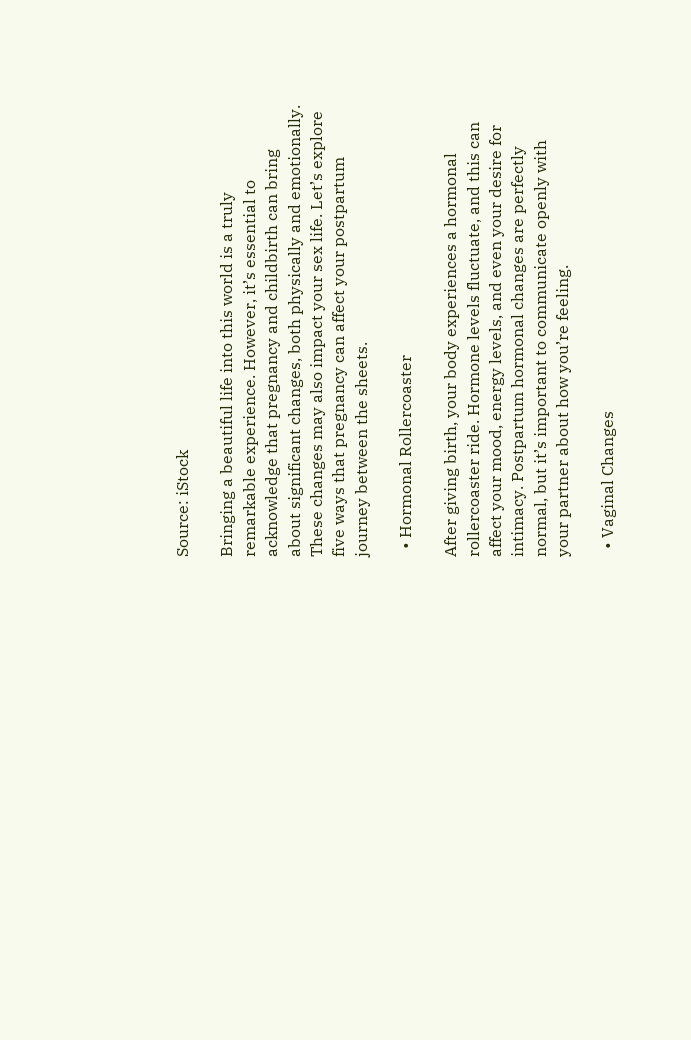Source: iStock

Bringing a beautiful life into this world is a truly remarkable experience. However, it’s essential to acknowledge that pregnancy and childbirth can bring about significant changes, both physically and emotionally. These changes may also impact your sex life. Let’s explore five ways that pregnancy can affect your postpartum journey between the sheets.

  • Hormonal Rollercoaster

After giving birth, your body experiences a hormonal rollercoaster ride. Hormone levels fluctuate, and this can affect your mood, energy levels, and even your desire for intimacy. Postpartum hormonal changes are perfectly normal, but it’s important to communicate openly with your partner about how you’re feeling.

  • Vaginal Changes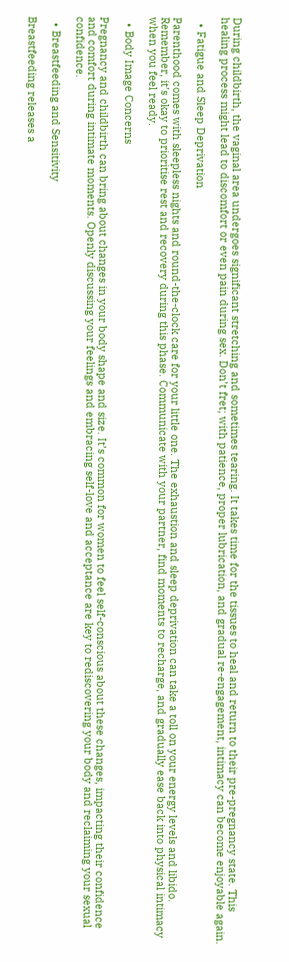During childbirth, the vaginal area undergoes significant stretching and sometimes tearing. It takes time for the tissues to heal and return to their pre-pregnancy state. This healing process might lead to discomfort or even pain during sex. Don’t fret; with patience, proper lubrication, and gradual re-engagement, intimacy can become enjoyable again.

  • Fatigue and Sleep Deprivation

Parenthood comes with sleepless nights and round-the-clock care for your little one. The exhaustion and sleep deprivation can take a toll on your energy levels and libido. Remember, it’s okay to prioritise rest and recovery during this phase. Communicate with your partner, find moments to recharge, and gradually ease back into physical intimacy when you feel ready.

  • Body Image Concerns

Pregnancy and childbirth can bring about changes in your body shape and size. It’s common for women to feel self-conscious about these changes, impacting their confidence and comfort during intimate moments. Openly discussing your feelings and embracing self-love and acceptance are key to rediscovering your body and reclaiming your sexual confidence.

  • Breastfeeding and Sensitivity

Breastfeeding releases a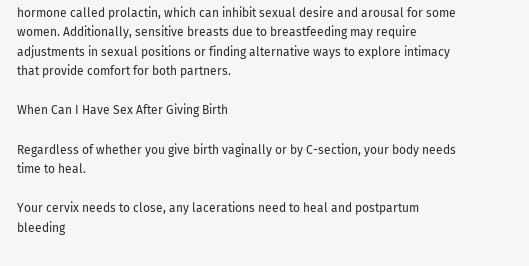hormone called prolactin, which can inhibit sexual desire and arousal for some women. Additionally, sensitive breasts due to breastfeeding may require adjustments in sexual positions or finding alternative ways to explore intimacy that provide comfort for both partners.

When Can I Have Sex After Giving Birth

Regardless of whether you give birth vaginally or by C-section, your body needs time to heal.

Your cervix needs to close, any lacerations need to heal and postpartum bleeding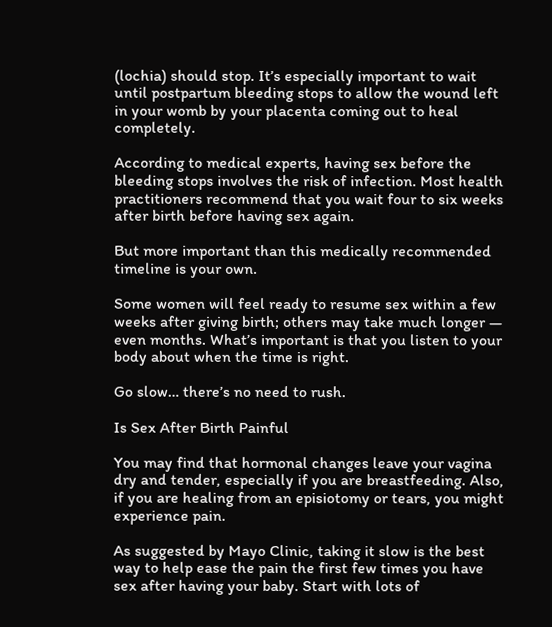(lochia) should stop. It’s especially important to wait until postpartum bleeding stops to allow the wound left in your womb by your placenta coming out to heal completely.

According to medical experts, having sex before the bleeding stops involves the risk of infection. Most health practitioners recommend that you wait four to six weeks after birth before having sex again.

But more important than this medically recommended timeline is your own.

Some women will feel ready to resume sex within a few weeks after giving birth; others may take much longer — even months. What’s important is that you listen to your body about when the time is right.

Go slow… there’s no need to rush.

Is Sex After Birth Painful

You may find that hormonal changes leave your vagina dry and tender, especially if you are breastfeeding. Also, if you are healing from an episiotomy or tears, you might experience pain.

As suggested by Mayo Clinic, taking it slow is the best way to help ease the pain the first few times you have sex after having your baby. Start with lots of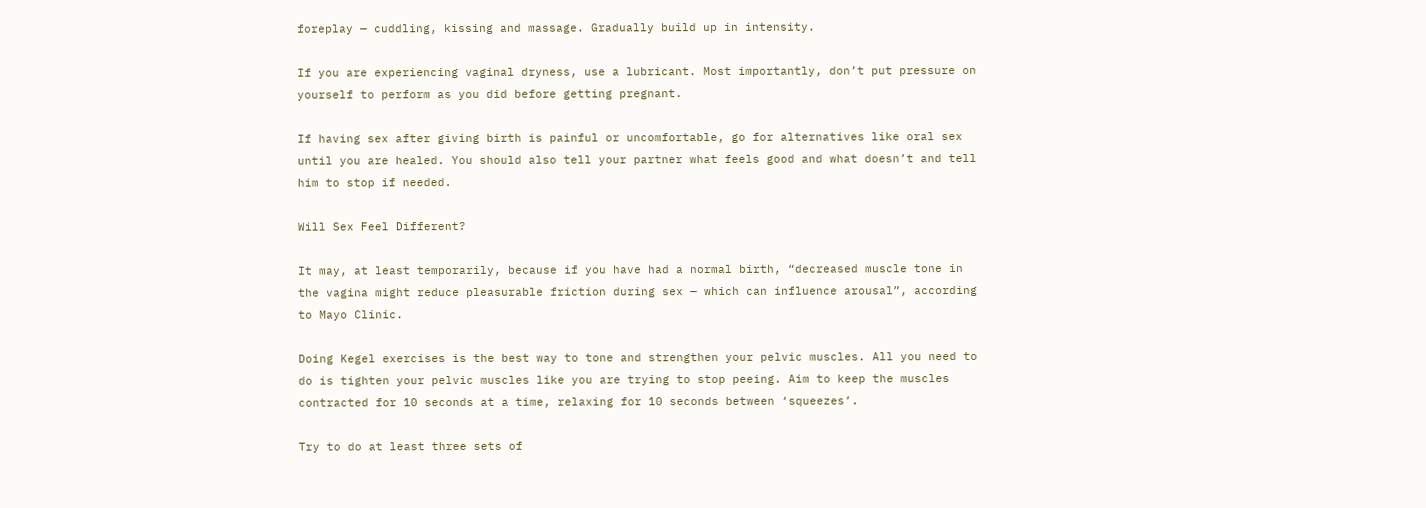foreplay — cuddling, kissing and massage. Gradually build up in intensity.

If you are experiencing vaginal dryness, use a lubricant. Most importantly, don’t put pressure on yourself to perform as you did before getting pregnant.

If having sex after giving birth is painful or uncomfortable, go for alternatives like oral sex until you are healed. You should also tell your partner what feels good and what doesn’t and tell him to stop if needed.

Will Sex Feel Different?

It may, at least temporarily, because if you have had a normal birth, “decreased muscle tone in the vagina might reduce pleasurable friction during sex — which can influence arousal”, according to Mayo Clinic.

Doing Kegel exercises is the best way to tone and strengthen your pelvic muscles. All you need to do is tighten your pelvic muscles like you are trying to stop peeing. Aim to keep the muscles contracted for 10 seconds at a time, relaxing for 10 seconds between ‘squeezes’.

Try to do at least three sets of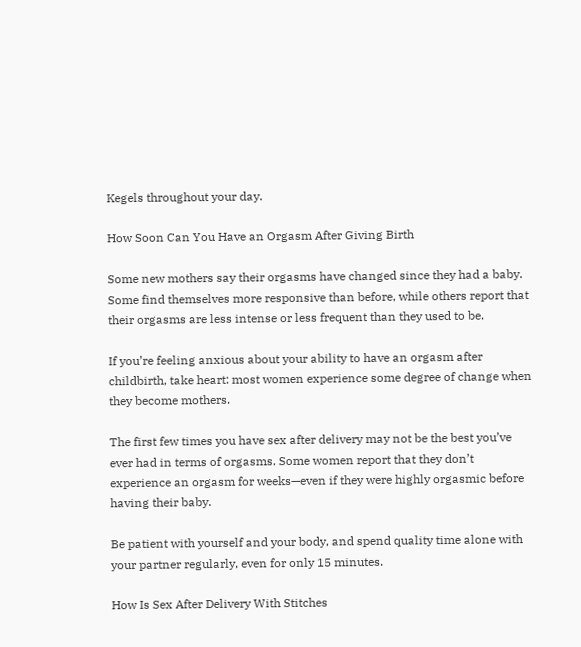Kegels throughout your day.

How Soon Can You Have an Orgasm After Giving Birth

Some new mothers say their orgasms have changed since they had a baby. Some find themselves more responsive than before, while others report that their orgasms are less intense or less frequent than they used to be.

If you’re feeling anxious about your ability to have an orgasm after childbirth, take heart: most women experience some degree of change when they become mothers.

The first few times you have sex after delivery may not be the best you’ve ever had in terms of orgasms. Some women report that they don’t experience an orgasm for weeks—even if they were highly orgasmic before having their baby.

Be patient with yourself and your body, and spend quality time alone with your partner regularly, even for only 15 minutes.

How Is Sex After Delivery With Stitches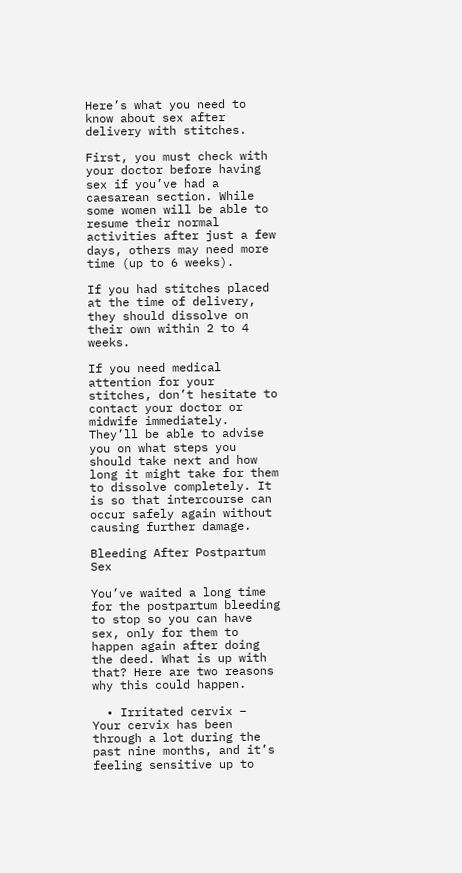Here’s what you need to know about sex after delivery with stitches.

First, you must check with your doctor before having sex if you’ve had a caesarean section. While some women will be able to resume their normal activities after just a few days, others may need more time (up to 6 weeks).

If you had stitches placed at the time of delivery, they should dissolve on their own within 2 to 4 weeks.

If you need medical attention for your stitches, don’t hesitate to contact your doctor or midwife immediately. They’ll be able to advise you on what steps you should take next and how long it might take for them to dissolve completely. It is so that intercourse can occur safely again without causing further damage.

Bleeding After Postpartum Sex

You’ve waited a long time for the postpartum bleeding to stop so you can have sex, only for them to happen again after doing the deed. What is up with that? Here are two reasons why this could happen.

  • Irritated cervix –  Your cervix has been through a lot during the past nine months, and it’s feeling sensitive up to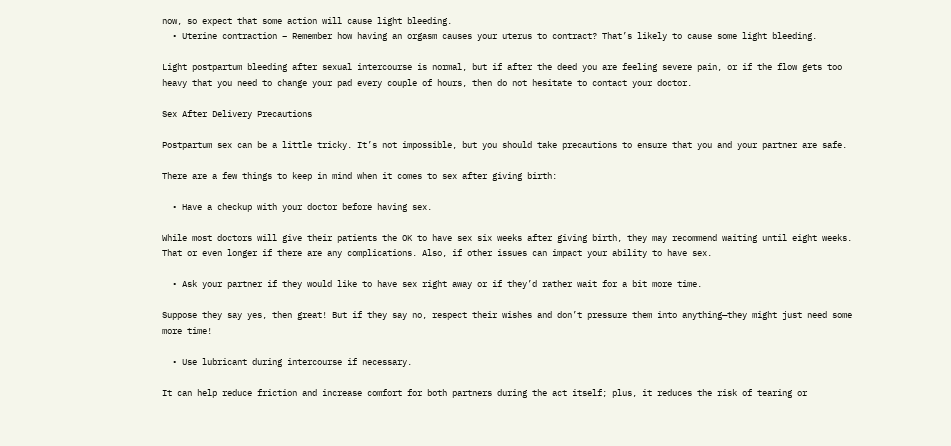now, so expect that some action will cause light bleeding.
  • Uterine contraction – Remember how having an orgasm causes your uterus to contract? That’s likely to cause some light bleeding.

Light postpartum bleeding after sexual intercourse is normal, but if after the deed you are feeling severe pain, or if the flow gets too heavy that you need to change your pad every couple of hours, then do not hesitate to contact your doctor.

Sex After Delivery Precautions

Postpartum sex can be a little tricky. It’s not impossible, but you should take precautions to ensure that you and your partner are safe.

There are a few things to keep in mind when it comes to sex after giving birth:

  • Have a checkup with your doctor before having sex.

While most doctors will give their patients the OK to have sex six weeks after giving birth, they may recommend waiting until eight weeks. That or even longer if there are any complications. Also, if other issues can impact your ability to have sex.

  • Ask your partner if they would like to have sex right away or if they’d rather wait for a bit more time.

Suppose they say yes, then great! But if they say no, respect their wishes and don’t pressure them into anything—they might just need some more time!

  • Use lubricant during intercourse if necessary.

It can help reduce friction and increase comfort for both partners during the act itself; plus, it reduces the risk of tearing or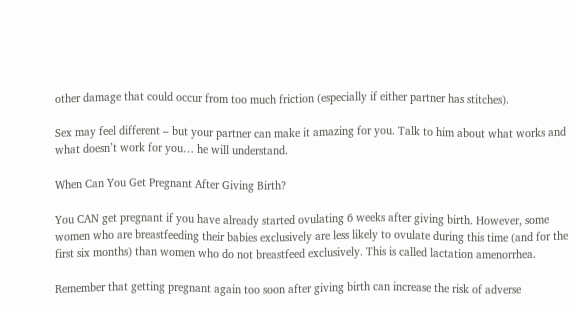other damage that could occur from too much friction (especially if either partner has stitches).

Sex may feel different – but your partner can make it amazing for you. Talk to him about what works and what doesn’t work for you… he will understand.

When Can You Get Pregnant After Giving Birth?

You CAN get pregnant if you have already started ovulating 6 weeks after giving birth. However, some women who are breastfeeding their babies exclusively are less likely to ovulate during this time (and for the first six months) than women who do not breastfeed exclusively. This is called lactation amenorrhea.

Remember that getting pregnant again too soon after giving birth can increase the risk of adverse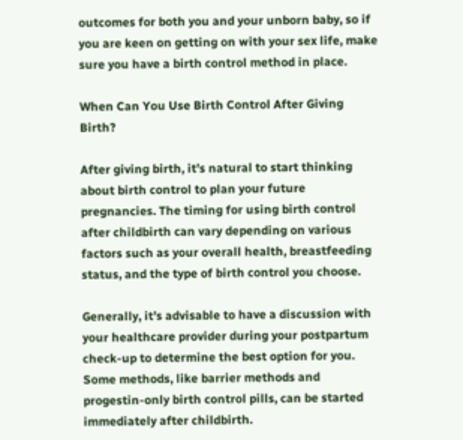outcomes for both you and your unborn baby, so if you are keen on getting on with your sex life, make sure you have a birth control method in place.

When Can You Use Birth Control After Giving Birth?

After giving birth, it’s natural to start thinking about birth control to plan your future pregnancies. The timing for using birth control after childbirth can vary depending on various factors such as your overall health, breastfeeding status, and the type of birth control you choose.

Generally, it’s advisable to have a discussion with your healthcare provider during your postpartum check-up to determine the best option for you. Some methods, like barrier methods and progestin-only birth control pills, can be started immediately after childbirth.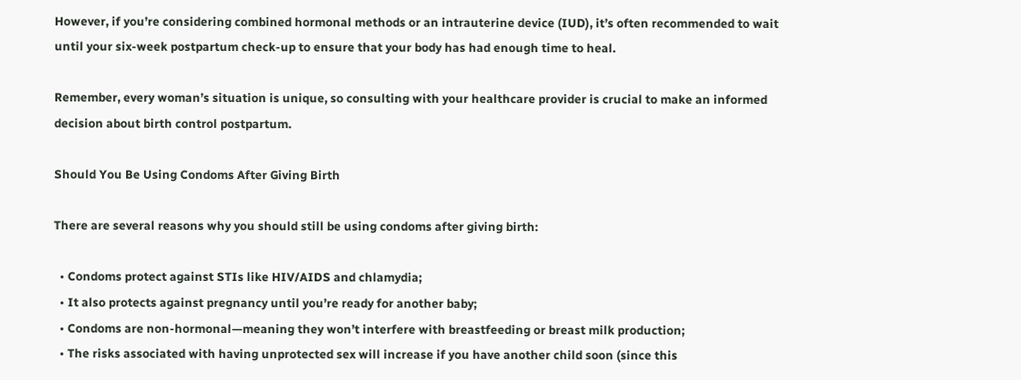However, if you’re considering combined hormonal methods or an intrauterine device (IUD), it’s often recommended to wait until your six-week postpartum check-up to ensure that your body has had enough time to heal.

Remember, every woman’s situation is unique, so consulting with your healthcare provider is crucial to make an informed decision about birth control postpartum.

Should You Be Using Condoms After Giving Birth

There are several reasons why you should still be using condoms after giving birth:

  • Condoms protect against STIs like HIV/AIDS and chlamydia;
  • It also protects against pregnancy until you’re ready for another baby;
  • Condoms are non-hormonal—meaning they won’t interfere with breastfeeding or breast milk production;
  • The risks associated with having unprotected sex will increase if you have another child soon (since this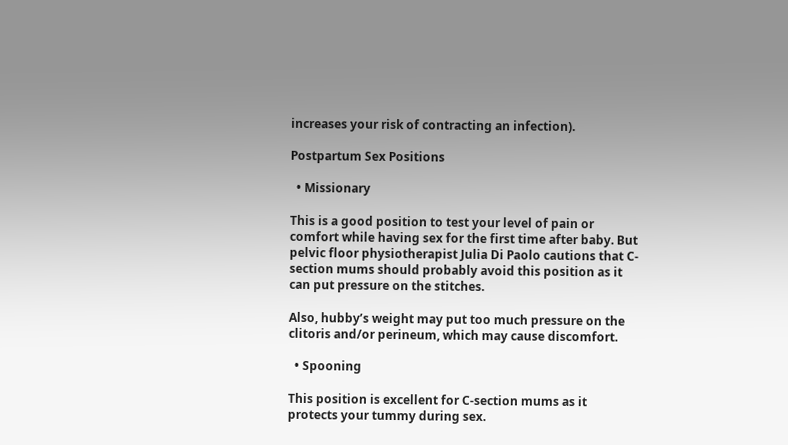increases your risk of contracting an infection).

Postpartum Sex Positions

  • Missionary

This is a good position to test your level of pain or comfort while having sex for the first time after baby. But pelvic floor physiotherapist Julia Di Paolo cautions that C-section mums should probably avoid this position as it can put pressure on the stitches.

Also, hubby’s weight may put too much pressure on the clitoris and/or perineum, which may cause discomfort.

  • Spooning

This position is excellent for C-section mums as it protects your tummy during sex.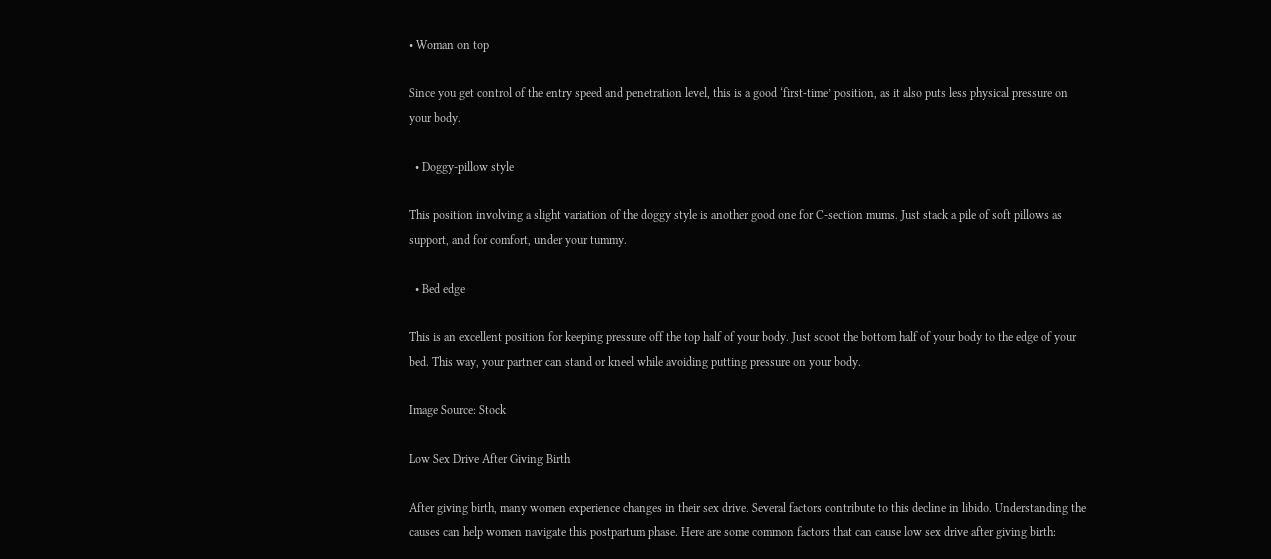• Woman on top

Since you get control of the entry speed and penetration level, this is a good ‘first-time’ position, as it also puts less physical pressure on your body.

  • Doggy-pillow style

This position involving a slight variation of the doggy style is another good one for C-section mums. Just stack a pile of soft pillows as support, and for comfort, under your tummy.

  • Bed edge

This is an excellent position for keeping pressure off the top half of your body. Just scoot the bottom half of your body to the edge of your bed. This way, your partner can stand or kneel while avoiding putting pressure on your body.

Image Source: Stock

Low Sex Drive After Giving Birth

After giving birth, many women experience changes in their sex drive. Several factors contribute to this decline in libido. Understanding the causes can help women navigate this postpartum phase. Here are some common factors that can cause low sex drive after giving birth: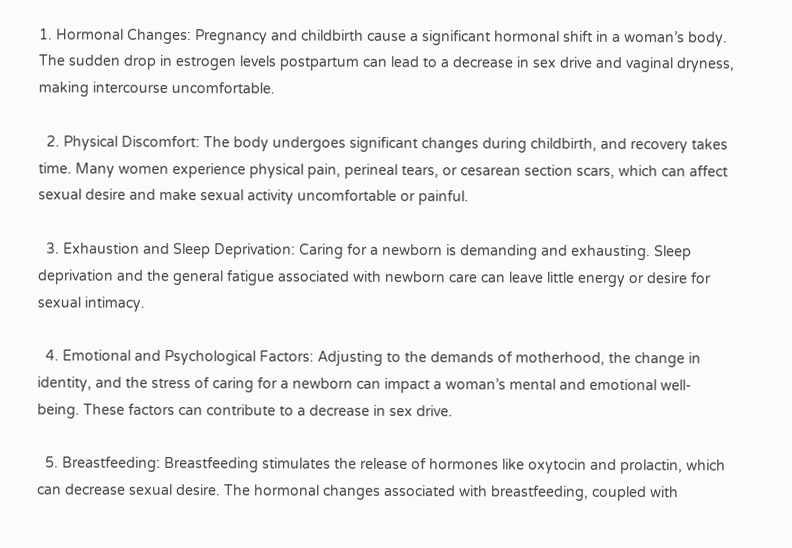1. Hormonal Changes: Pregnancy and childbirth cause a significant hormonal shift in a woman’s body. The sudden drop in estrogen levels postpartum can lead to a decrease in sex drive and vaginal dryness, making intercourse uncomfortable.

  2. Physical Discomfort: The body undergoes significant changes during childbirth, and recovery takes time. Many women experience physical pain, perineal tears, or cesarean section scars, which can affect sexual desire and make sexual activity uncomfortable or painful.

  3. Exhaustion and Sleep Deprivation: Caring for a newborn is demanding and exhausting. Sleep deprivation and the general fatigue associated with newborn care can leave little energy or desire for sexual intimacy.

  4. Emotional and Psychological Factors: Adjusting to the demands of motherhood, the change in identity, and the stress of caring for a newborn can impact a woman’s mental and emotional well-being. These factors can contribute to a decrease in sex drive.

  5. Breastfeeding: Breastfeeding stimulates the release of hormones like oxytocin and prolactin, which can decrease sexual desire. The hormonal changes associated with breastfeeding, coupled with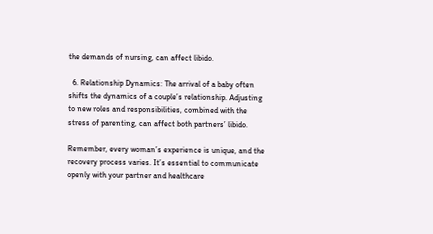the demands of nursing, can affect libido.

  6. Relationship Dynamics: The arrival of a baby often shifts the dynamics of a couple’s relationship. Adjusting to new roles and responsibilities, combined with the stress of parenting, can affect both partners’ libido.

Remember, every woman’s experience is unique, and the recovery process varies. It’s essential to communicate openly with your partner and healthcare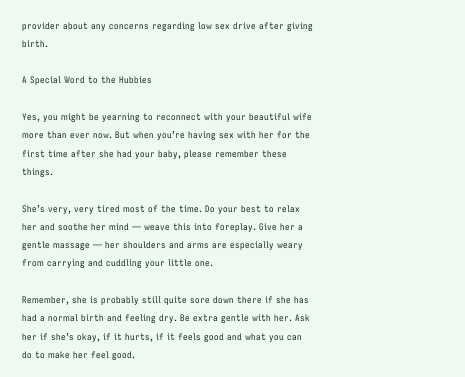provider about any concerns regarding low sex drive after giving birth.

A Special Word to the Hubbies

Yes, you might be yearning to reconnect with your beautiful wife more than ever now. But when you’re having sex with her for the first time after she had your baby, please remember these things.

She’s very, very tired most of the time. Do your best to relax her and soothe her mind — weave this into foreplay. Give her a gentle massage — her shoulders and arms are especially weary from carrying and cuddling your little one.

Remember, she is probably still quite sore down there if she has had a normal birth and feeling dry. Be extra gentle with her. Ask her if she’s okay, if it hurts, if it feels good and what you can do to make her feel good.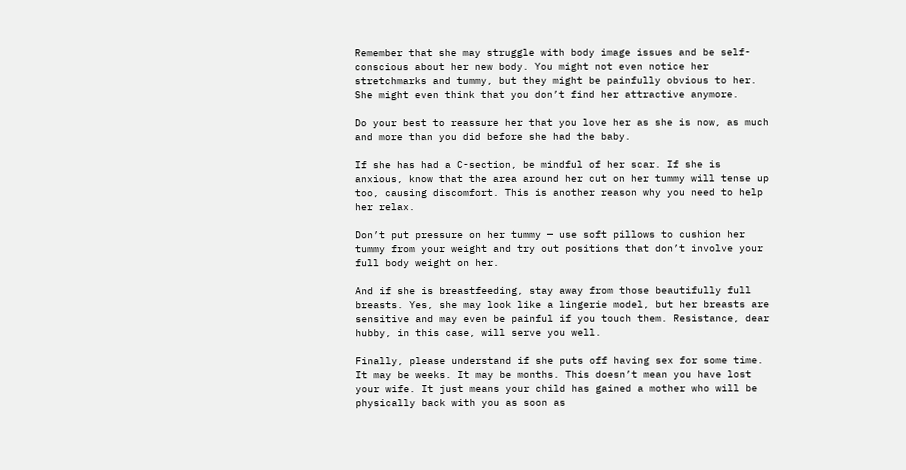Remember that she may struggle with body image issues and be self-conscious about her new body. You might not even notice her stretchmarks and tummy, but they might be painfully obvious to her. She might even think that you don’t find her attractive anymore.

Do your best to reassure her that you love her as she is now, as much and more than you did before she had the baby.

If she has had a C-section, be mindful of her scar. If she is anxious, know that the area around her cut on her tummy will tense up too, causing discomfort. This is another reason why you need to help her relax.

Don’t put pressure on her tummy — use soft pillows to cushion her tummy from your weight and try out positions that don’t involve your full body weight on her.

And if she is breastfeeding, stay away from those beautifully full breasts. Yes, she may look like a lingerie model, but her breasts are sensitive and may even be painful if you touch them. Resistance, dear hubby, in this case, will serve you well.

Finally, please understand if she puts off having sex for some time. It may be weeks. It may be months. This doesn’t mean you have lost your wife. It just means your child has gained a mother who will be physically back with you as soon as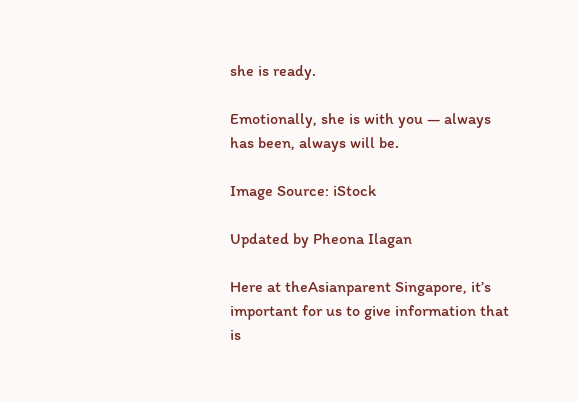she is ready.

Emotionally, she is with you — always has been, always will be.

Image Source: iStock

Updated by Pheona Ilagan

Here at theAsianparent Singapore, it’s important for us to give information that is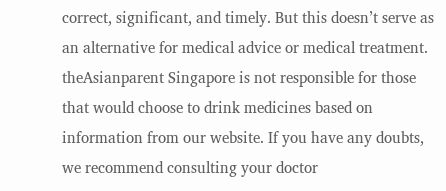correct, significant, and timely. But this doesn’t serve as an alternative for medical advice or medical treatment. theAsianparent Singapore is not responsible for those that would choose to drink medicines based on information from our website. If you have any doubts, we recommend consulting your doctor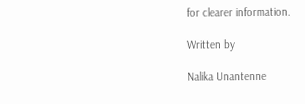for clearer information.

Written by

Nalika Unantenne